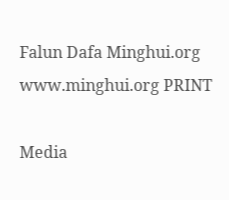Falun Dafa Minghui.org www.minghui.org PRINT

Media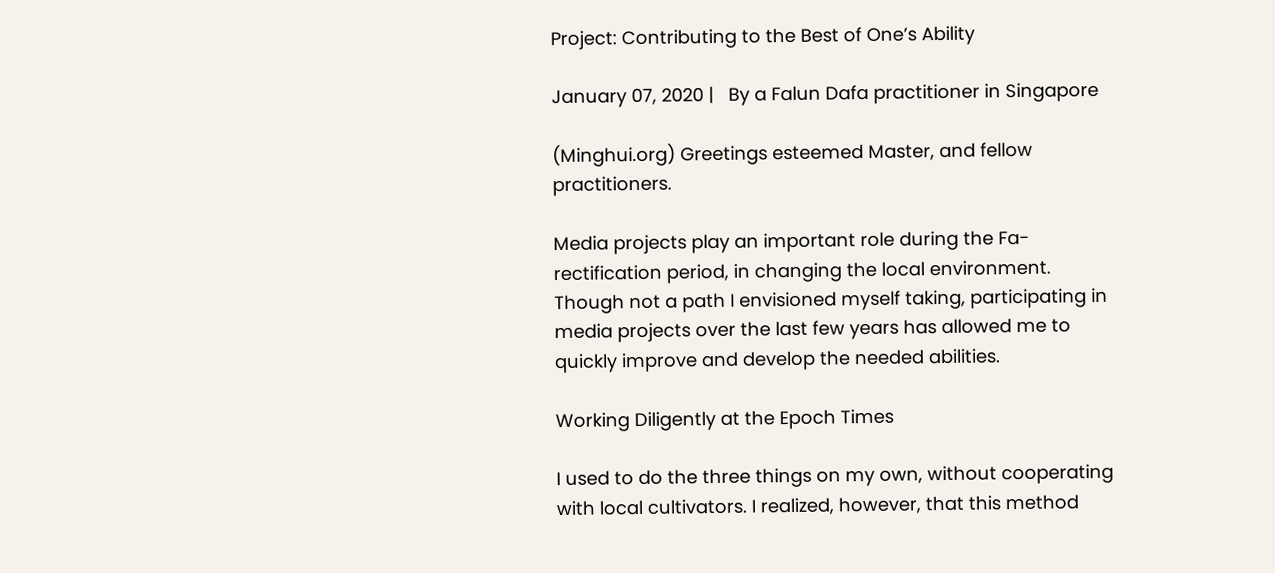Project: Contributing to the Best of One’s Ability

January 07, 2020 |   By a Falun Dafa practitioner in Singapore

(Minghui.org) Greetings esteemed Master, and fellow practitioners.

Media projects play an important role during the Fa-rectification period, in changing the local environment. Though not a path I envisioned myself taking, participating in media projects over the last few years has allowed me to quickly improve and develop the needed abilities.

Working Diligently at the Epoch Times

I used to do the three things on my own, without cooperating with local cultivators. I realized, however, that this method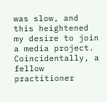was slow, and this heightened my desire to join a media project. Coincidentally, a fellow practitioner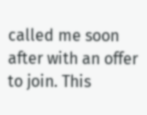called me soon after with an offer to join. This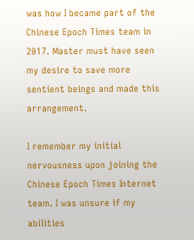was how I became part of the Chinese Epoch Times team in 2017. Master must have seen my desire to save more sentient beings and made this arrangement.

I remember my initial nervousness upon joining the Chinese Epoch Times Internet team. I was unsure if my abilities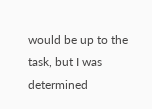would be up to the task, but I was determined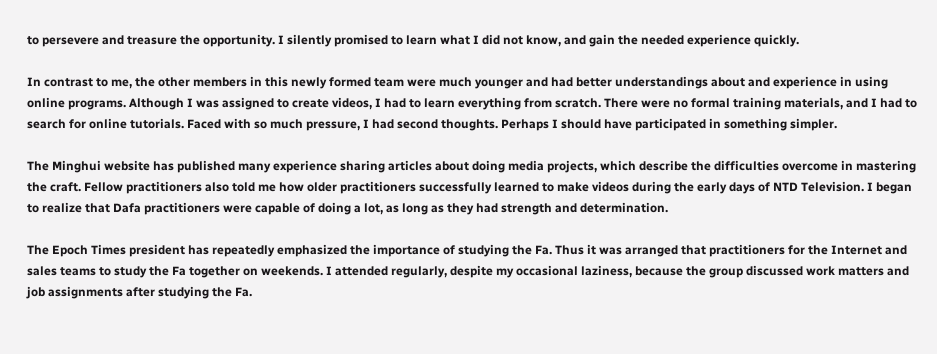to persevere and treasure the opportunity. I silently promised to learn what I did not know, and gain the needed experience quickly.

In contrast to me, the other members in this newly formed team were much younger and had better understandings about and experience in using online programs. Although I was assigned to create videos, I had to learn everything from scratch. There were no formal training materials, and I had to search for online tutorials. Faced with so much pressure, I had second thoughts. Perhaps I should have participated in something simpler.

The Minghui website has published many experience sharing articles about doing media projects, which describe the difficulties overcome in mastering the craft. Fellow practitioners also told me how older practitioners successfully learned to make videos during the early days of NTD Television. I began to realize that Dafa practitioners were capable of doing a lot, as long as they had strength and determination.

The Epoch Times president has repeatedly emphasized the importance of studying the Fa. Thus it was arranged that practitioners for the Internet and sales teams to study the Fa together on weekends. I attended regularly, despite my occasional laziness, because the group discussed work matters and job assignments after studying the Fa.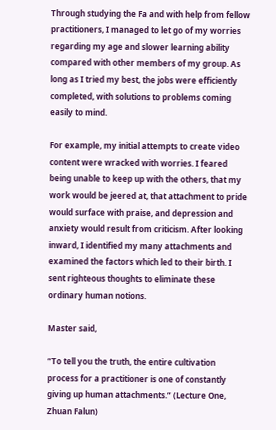Through studying the Fa and with help from fellow practitioners, I managed to let go of my worries regarding my age and slower learning ability compared with other members of my group. As long as I tried my best, the jobs were efficiently completed, with solutions to problems coming easily to mind.

For example, my initial attempts to create video content were wracked with worries. I feared being unable to keep up with the others, that my work would be jeered at, that attachment to pride would surface with praise, and depression and anxiety would result from criticism. After looking inward, I identified my many attachments and examined the factors which led to their birth. I sent righteous thoughts to eliminate these ordinary human notions.

Master said,

“To tell you the truth, the entire cultivation process for a practitioner is one of constantly giving up human attachments.” (Lecture One, Zhuan Falun)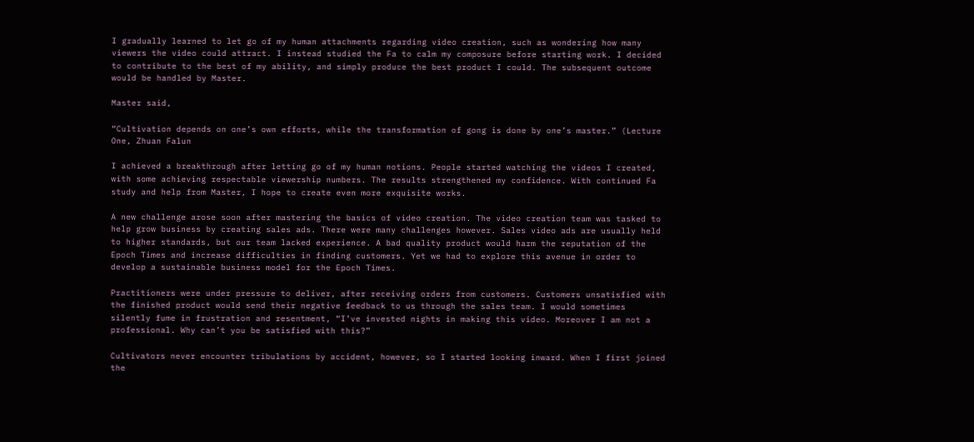I gradually learned to let go of my human attachments regarding video creation, such as wondering how many viewers the video could attract. I instead studied the Fa to calm my composure before starting work. I decided to contribute to the best of my ability, and simply produce the best product I could. The subsequent outcome would be handled by Master.

Master said,

“Cultivation depends on one’s own efforts, while the transformation of gong is done by one’s master.” (Lecture One, Zhuan Falun

I achieved a breakthrough after letting go of my human notions. People started watching the videos I created, with some achieving respectable viewership numbers. The results strengthened my confidence. With continued Fa study and help from Master, I hope to create even more exquisite works.

A new challenge arose soon after mastering the basics of video creation. The video creation team was tasked to help grow business by creating sales ads. There were many challenges however. Sales video ads are usually held to higher standards, but our team lacked experience. A bad quality product would harm the reputation of the Epoch Times and increase difficulties in finding customers. Yet we had to explore this avenue in order to develop a sustainable business model for the Epoch Times.

Practitioners were under pressure to deliver, after receiving orders from customers. Customers unsatisfied with the finished product would send their negative feedback to us through the sales team. I would sometimes silently fume in frustration and resentment, “I’ve invested nights in making this video. Moreover I am not a professional. Why can’t you be satisfied with this?”

Cultivators never encounter tribulations by accident, however, so I started looking inward. When I first joined the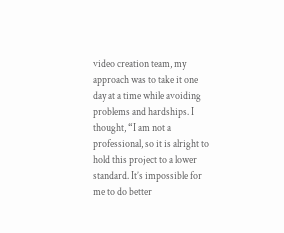video creation team, my approach was to take it one day at a time while avoiding problems and hardships. I thought, “I am not a professional, so it is alright to hold this project to a lower standard. It’s impossible for me to do better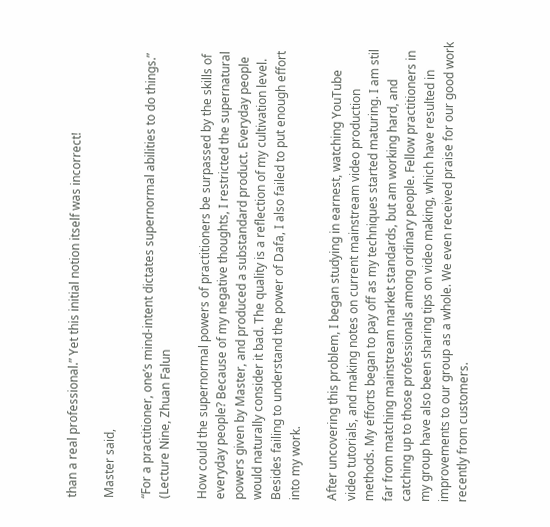than a real professional.” Yet this initial notion itself was incorrect!

Master said,

“For a practitioner, one’s mind-intent dictates supernormal abilities to do things.” (Lecture Nine, Zhuan Falun

How could the supernormal powers of practitioners be surpassed by the skills of everyday people? Because of my negative thoughts, I restricted the supernatural powers given by Master, and produced a substandard product. Everyday people would naturally consider it bad. The quality is a reflection of my cultivation level. Besides failing to understand the power of Dafa, I also failed to put enough effort into my work.

After uncovering this problem, I began studying in earnest, watching YouTube video tutorials, and making notes on current mainstream video production methods. My efforts began to pay off as my techniques started maturing. I am stil far from matching mainstream market standards, but am working hard, and catching up to those professionals among ordinary people. Fellow practitioners in my group have also been sharing tips on video making, which have resulted in improvements to our group as a whole. We even received praise for our good work recently from customers.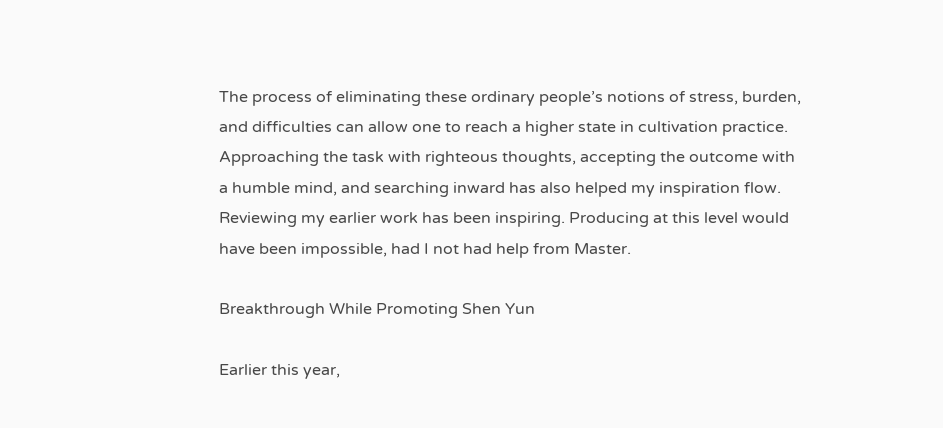The process of eliminating these ordinary people’s notions of stress, burden, and difficulties can allow one to reach a higher state in cultivation practice. Approaching the task with righteous thoughts, accepting the outcome with a humble mind, and searching inward has also helped my inspiration flow. Reviewing my earlier work has been inspiring. Producing at this level would have been impossible, had I not had help from Master.

Breakthrough While Promoting Shen Yun

Earlier this year,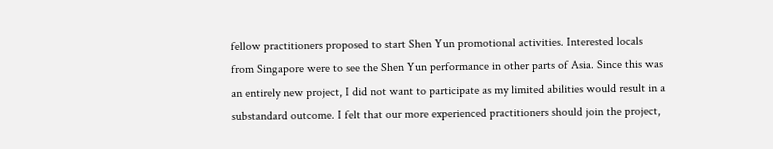fellow practitioners proposed to start Shen Yun promotional activities. Interested locals from Singapore were to see the Shen Yun performance in other parts of Asia. Since this was an entirely new project, I did not want to participate as my limited abilities would result in a substandard outcome. I felt that our more experienced practitioners should join the project,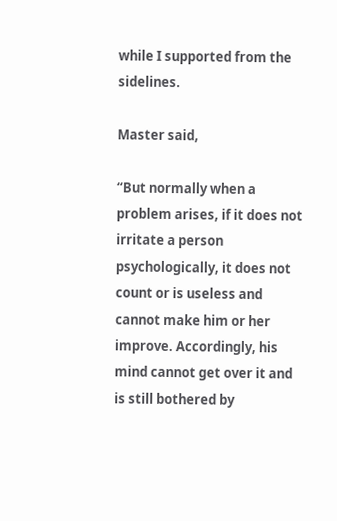while I supported from the sidelines.

Master said,

“But normally when a problem arises, if it does not irritate a person psychologically, it does not count or is useless and cannot make him or her improve. Accordingly, his mind cannot get over it and is still bothered by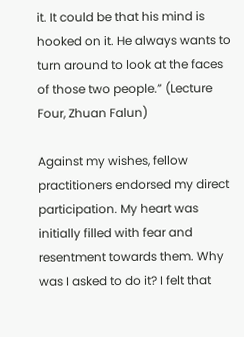it. It could be that his mind is hooked on it. He always wants to turn around to look at the faces of those two people.” (Lecture Four, Zhuan Falun)

Against my wishes, fellow practitioners endorsed my direct participation. My heart was initially filled with fear and resentment towards them. Why was I asked to do it? I felt that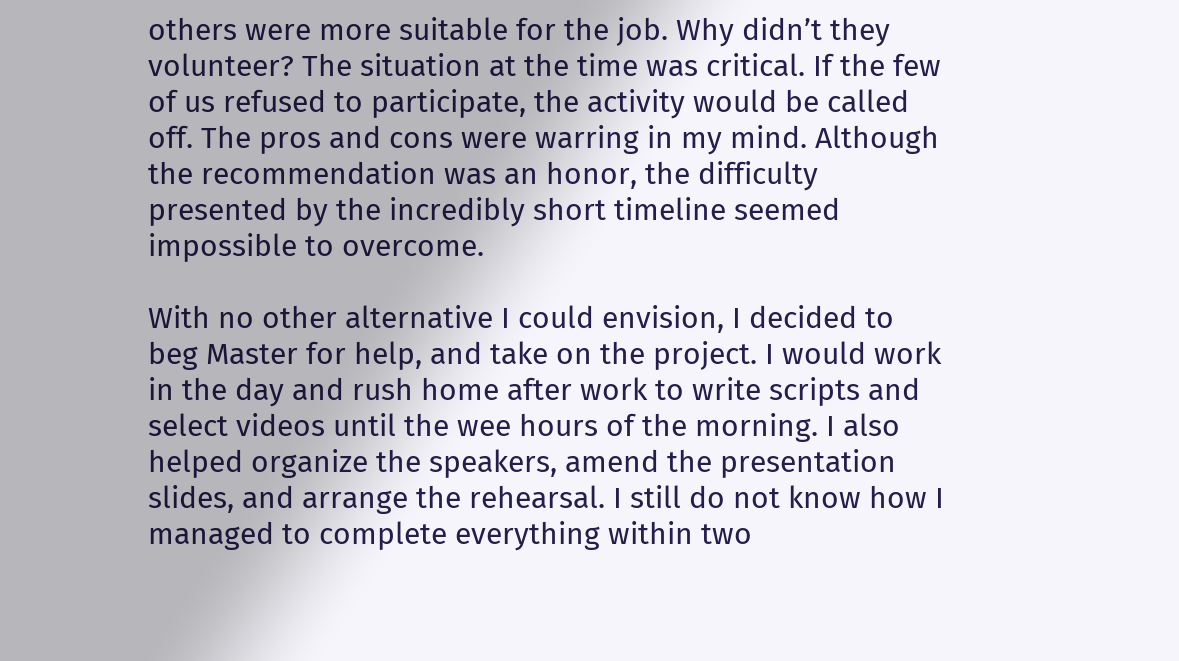others were more suitable for the job. Why didn’t they volunteer? The situation at the time was critical. If the few of us refused to participate, the activity would be called off. The pros and cons were warring in my mind. Although the recommendation was an honor, the difficulty presented by the incredibly short timeline seemed impossible to overcome.

With no other alternative I could envision, I decided to beg Master for help, and take on the project. I would work in the day and rush home after work to write scripts and select videos until the wee hours of the morning. I also helped organize the speakers, amend the presentation slides, and arrange the rehearsal. I still do not know how I managed to complete everything within two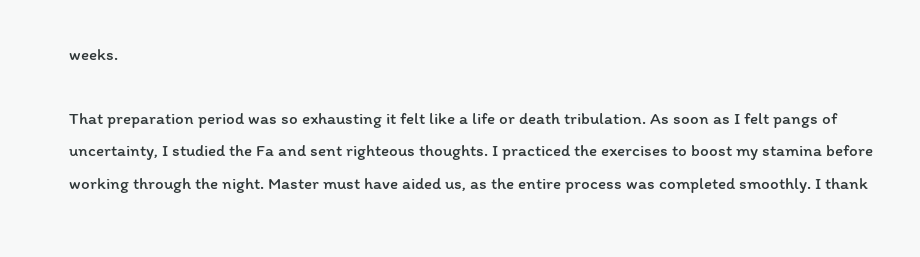weeks.

That preparation period was so exhausting it felt like a life or death tribulation. As soon as I felt pangs of uncertainty, I studied the Fa and sent righteous thoughts. I practiced the exercises to boost my stamina before working through the night. Master must have aided us, as the entire process was completed smoothly. I thank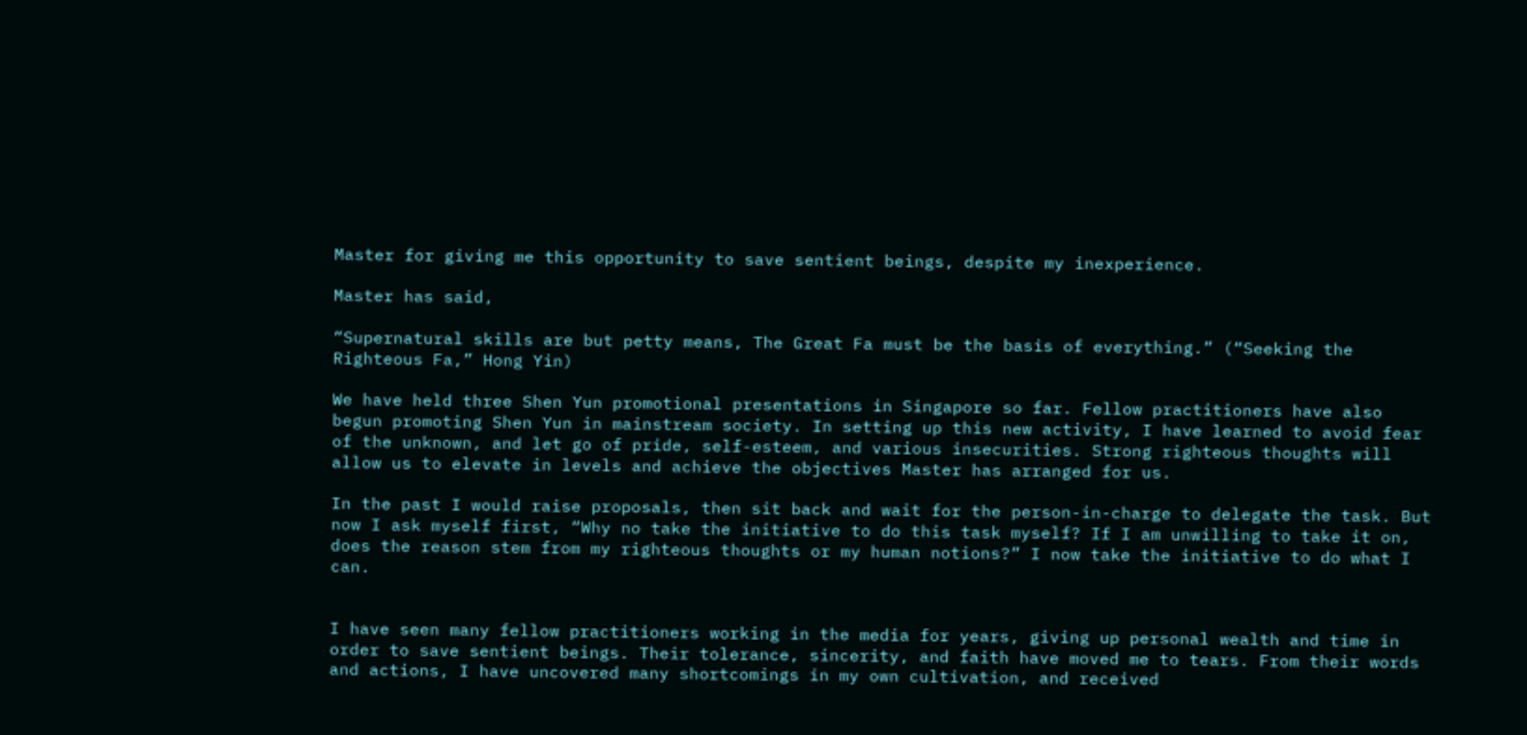Master for giving me this opportunity to save sentient beings, despite my inexperience.

Master has said,

“Supernatural skills are but petty means, The Great Fa must be the basis of everything.” (“Seeking the Righteous Fa,” Hong Yin)

We have held three Shen Yun promotional presentations in Singapore so far. Fellow practitioners have also begun promoting Shen Yun in mainstream society. In setting up this new activity, I have learned to avoid fear of the unknown, and let go of pride, self-esteem, and various insecurities. Strong righteous thoughts will allow us to elevate in levels and achieve the objectives Master has arranged for us.

In the past I would raise proposals, then sit back and wait for the person-in-charge to delegate the task. But now I ask myself first, “Why no take the initiative to do this task myself? If I am unwilling to take it on, does the reason stem from my righteous thoughts or my human notions?” I now take the initiative to do what I can.


I have seen many fellow practitioners working in the media for years, giving up personal wealth and time in order to save sentient beings. Their tolerance, sincerity, and faith have moved me to tears. From their words and actions, I have uncovered many shortcomings in my own cultivation, and received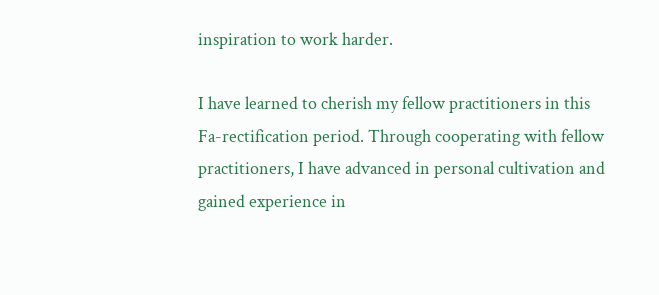inspiration to work harder.

I have learned to cherish my fellow practitioners in this Fa-rectification period. Through cooperating with fellow practitioners, I have advanced in personal cultivation and gained experience in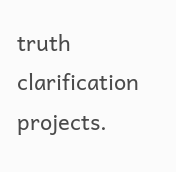truth clarification projects.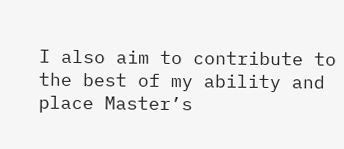I also aim to contribute to the best of my ability and place Master’s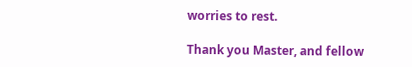worries to rest.

Thank you Master, and fellow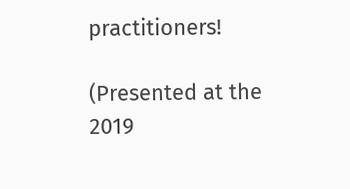practitioners!

(Presented at the 2019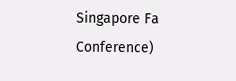Singapore Fa Conference)